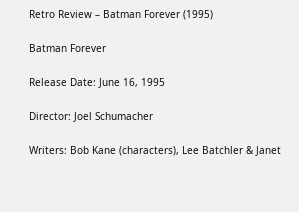Retro Review – Batman Forever (1995)

Batman Forever

Release Date: June 16, 1995

Director: Joel Schumacher

Writers: Bob Kane (characters), Lee Batchler & Janet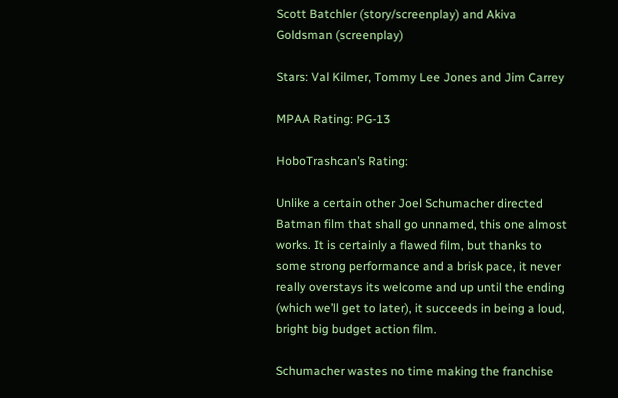Scott Batchler (story/screenplay) and Akiva Goldsman (screenplay)

Stars: Val Kilmer, Tommy Lee Jones and Jim Carrey

MPAA Rating: PG-13

HoboTrashcan’s Rating:

Unlike a certain other Joel Schumacher directed Batman film that shall go unnamed, this one almost works. It is certainly a flawed film, but thanks to some strong performance and a brisk pace, it never really overstays its welcome and up until the ending (which we’ll get to later), it succeeds in being a loud, bright big budget action film.

Schumacher wastes no time making the franchise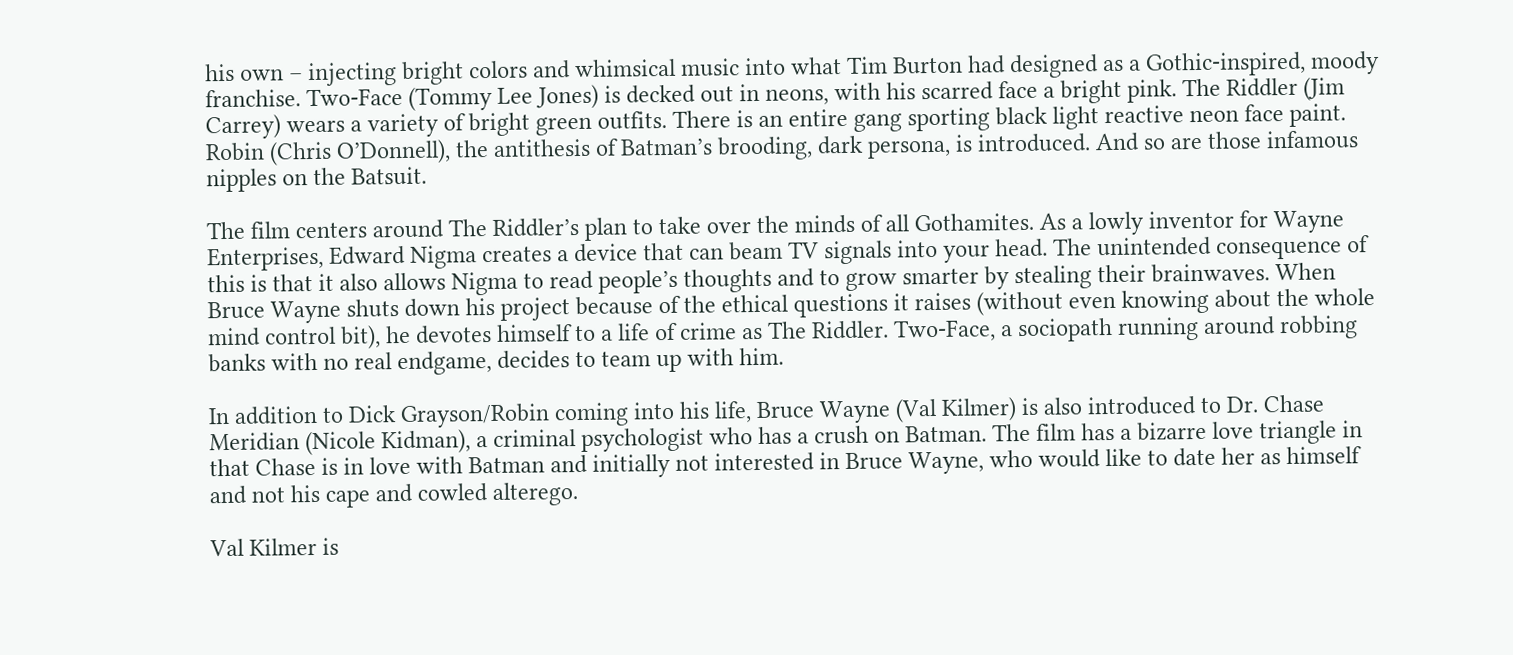his own – injecting bright colors and whimsical music into what Tim Burton had designed as a Gothic-inspired, moody franchise. Two-Face (Tommy Lee Jones) is decked out in neons, with his scarred face a bright pink. The Riddler (Jim Carrey) wears a variety of bright green outfits. There is an entire gang sporting black light reactive neon face paint. Robin (Chris O’Donnell), the antithesis of Batman’s brooding, dark persona, is introduced. And so are those infamous nipples on the Batsuit.

The film centers around The Riddler’s plan to take over the minds of all Gothamites. As a lowly inventor for Wayne Enterprises, Edward Nigma creates a device that can beam TV signals into your head. The unintended consequence of this is that it also allows Nigma to read people’s thoughts and to grow smarter by stealing their brainwaves. When Bruce Wayne shuts down his project because of the ethical questions it raises (without even knowing about the whole mind control bit), he devotes himself to a life of crime as The Riddler. Two-Face, a sociopath running around robbing banks with no real endgame, decides to team up with him.

In addition to Dick Grayson/Robin coming into his life, Bruce Wayne (Val Kilmer) is also introduced to Dr. Chase Meridian (Nicole Kidman), a criminal psychologist who has a crush on Batman. The film has a bizarre love triangle in that Chase is in love with Batman and initially not interested in Bruce Wayne, who would like to date her as himself and not his cape and cowled alterego.

Val Kilmer is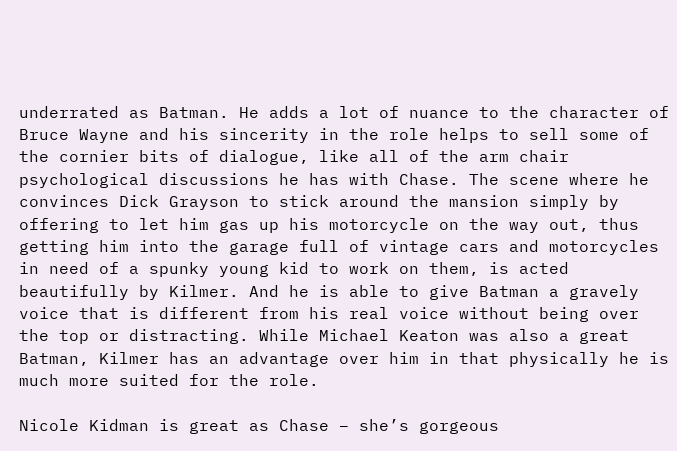underrated as Batman. He adds a lot of nuance to the character of Bruce Wayne and his sincerity in the role helps to sell some of the cornier bits of dialogue, like all of the arm chair psychological discussions he has with Chase. The scene where he convinces Dick Grayson to stick around the mansion simply by offering to let him gas up his motorcycle on the way out, thus getting him into the garage full of vintage cars and motorcycles in need of a spunky young kid to work on them, is acted beautifully by Kilmer. And he is able to give Batman a gravely voice that is different from his real voice without being over the top or distracting. While Michael Keaton was also a great Batman, Kilmer has an advantage over him in that physically he is much more suited for the role.

Nicole Kidman is great as Chase – she’s gorgeous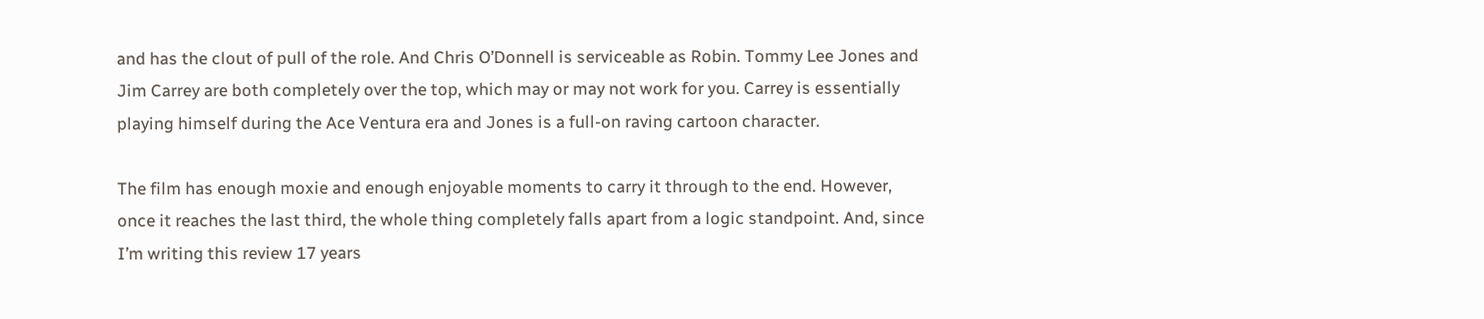and has the clout of pull of the role. And Chris O’Donnell is serviceable as Robin. Tommy Lee Jones and Jim Carrey are both completely over the top, which may or may not work for you. Carrey is essentially playing himself during the Ace Ventura era and Jones is a full-on raving cartoon character.

The film has enough moxie and enough enjoyable moments to carry it through to the end. However, once it reaches the last third, the whole thing completely falls apart from a logic standpoint. And, since I’m writing this review 17 years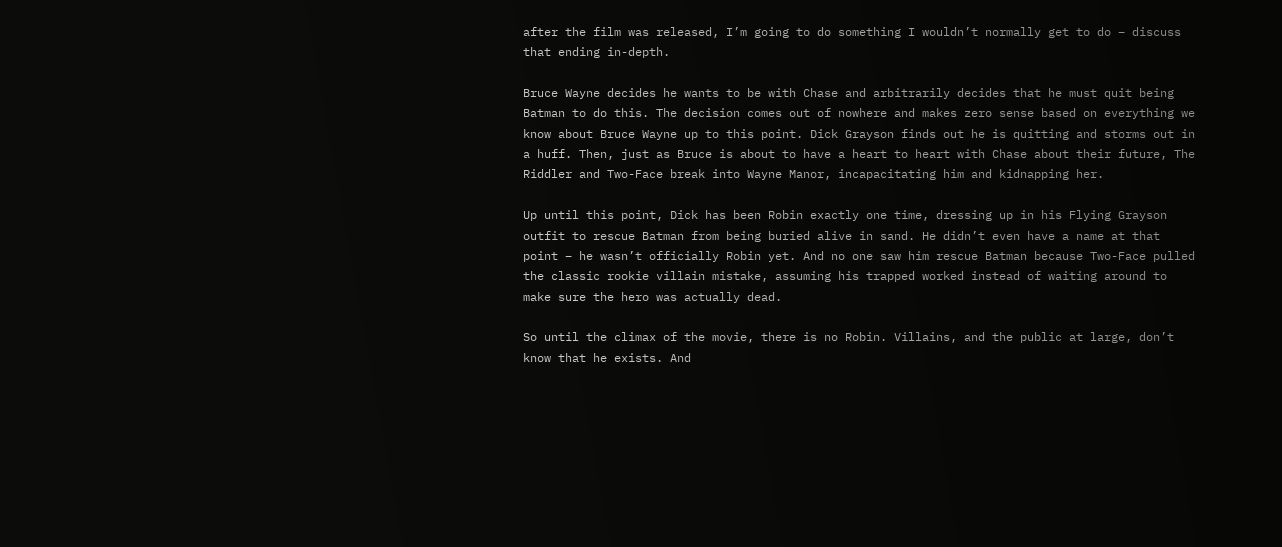after the film was released, I’m going to do something I wouldn’t normally get to do – discuss that ending in-depth.

Bruce Wayne decides he wants to be with Chase and arbitrarily decides that he must quit being Batman to do this. The decision comes out of nowhere and makes zero sense based on everything we know about Bruce Wayne up to this point. Dick Grayson finds out he is quitting and storms out in a huff. Then, just as Bruce is about to have a heart to heart with Chase about their future, The Riddler and Two-Face break into Wayne Manor, incapacitating him and kidnapping her.

Up until this point, Dick has been Robin exactly one time, dressing up in his Flying Grayson outfit to rescue Batman from being buried alive in sand. He didn’t even have a name at that point – he wasn’t officially Robin yet. And no one saw him rescue Batman because Two-Face pulled the classic rookie villain mistake, assuming his trapped worked instead of waiting around to make sure the hero was actually dead.

So until the climax of the movie, there is no Robin. Villains, and the public at large, don’t know that he exists. And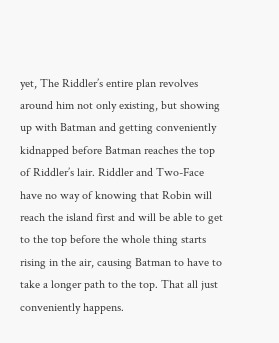yet, The Riddler’s entire plan revolves around him not only existing, but showing up with Batman and getting conveniently kidnapped before Batman reaches the top of Riddler’s lair. Riddler and Two-Face have no way of knowing that Robin will reach the island first and will be able to get to the top before the whole thing starts rising in the air, causing Batman to have to take a longer path to the top. That all just conveniently happens.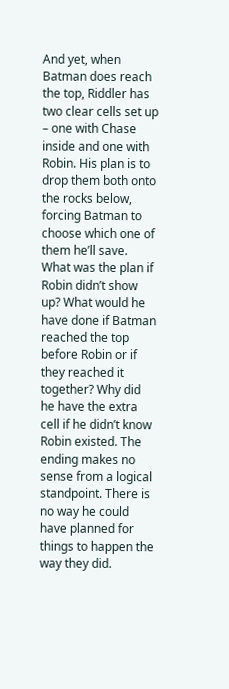And yet, when Batman does reach the top, Riddler has two clear cells set up – one with Chase inside and one with Robin. His plan is to drop them both onto the rocks below, forcing Batman to choose which one of them he’ll save. What was the plan if Robin didn’t show up? What would he have done if Batman reached the top before Robin or if they reached it together? Why did he have the extra cell if he didn’t know Robin existed. The ending makes no sense from a logical standpoint. There is no way he could have planned for things to happen the way they did.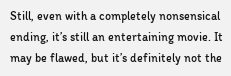Still, even with a completely nonsensical ending, it’s still an entertaining movie. It may be flawed, but it’s definitely not the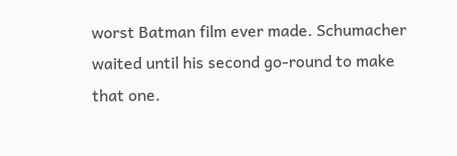worst Batman film ever made. Schumacher waited until his second go-round to make that one.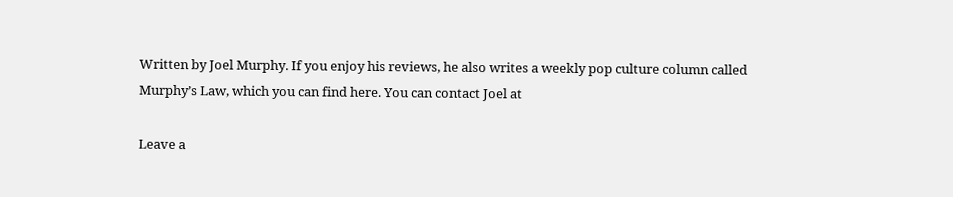Written by Joel Murphy. If you enjoy his reviews, he also writes a weekly pop culture column called Murphy’s Law, which you can find here. You can contact Joel at

Leave a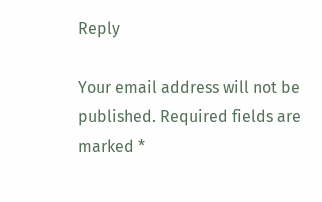Reply

Your email address will not be published. Required fields are marked *